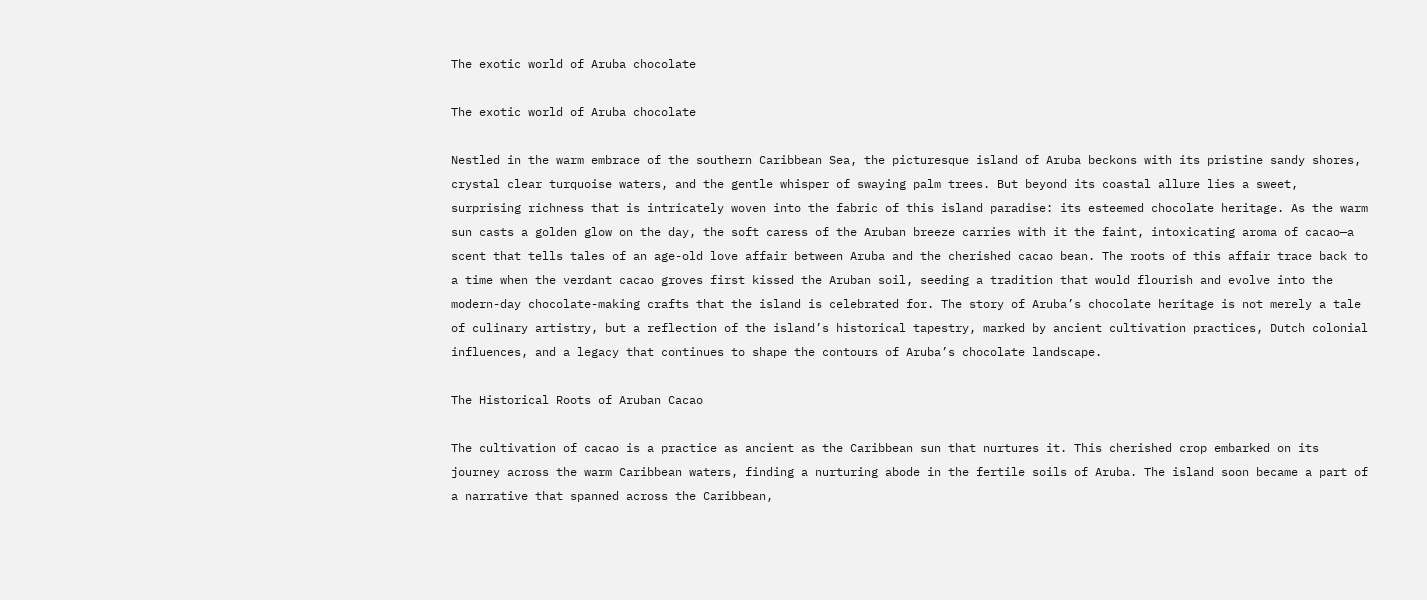The exotic world of Aruba chocolate

The exotic world of Aruba chocolate

Nestled in the warm embrace of the southern Caribbean Sea, the picturesque island of Aruba beckons with its pristine sandy shores, crystal clear turquoise waters, and the gentle whisper of swaying palm trees. But beyond its coastal allure lies a sweet, surprising richness that is intricately woven into the fabric of this island paradise: its esteemed chocolate heritage. As the warm sun casts a golden glow on the day, the soft caress of the Aruban breeze carries with it the faint, intoxicating aroma of cacao—a scent that tells tales of an age-old love affair between Aruba and the cherished cacao bean. The roots of this affair trace back to a time when the verdant cacao groves first kissed the Aruban soil, seeding a tradition that would flourish and evolve into the modern-day chocolate-making crafts that the island is celebrated for. The story of Aruba’s chocolate heritage is not merely a tale of culinary artistry, but a reflection of the island’s historical tapestry, marked by ancient cultivation practices, Dutch colonial influences, and a legacy that continues to shape the contours of Aruba’s chocolate landscape.

The Historical Roots of Aruban Cacao

The cultivation of cacao is a practice as ancient as the Caribbean sun that nurtures it. This cherished crop embarked on its journey across the warm Caribbean waters, finding a nurturing abode in the fertile soils of Aruba. The island soon became a part of a narrative that spanned across the Caribbean,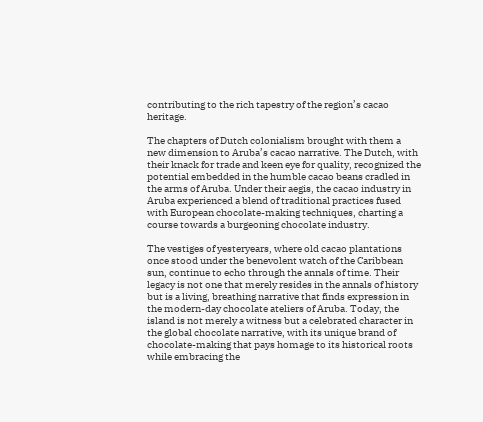contributing to the rich tapestry of the region’s cacao heritage.

The chapters of Dutch colonialism brought with them a new dimension to Aruba’s cacao narrative. The Dutch, with their knack for trade and keen eye for quality, recognized the potential embedded in the humble cacao beans cradled in the arms of Aruba. Under their aegis, the cacao industry in Aruba experienced a blend of traditional practices fused with European chocolate-making techniques, charting a course towards a burgeoning chocolate industry.

The vestiges of yesteryears, where old cacao plantations once stood under the benevolent watch of the Caribbean sun, continue to echo through the annals of time. Their legacy is not one that merely resides in the annals of history but is a living, breathing narrative that finds expression in the modern-day chocolate ateliers of Aruba. Today, the island is not merely a witness but a celebrated character in the global chocolate narrative, with its unique brand of chocolate-making that pays homage to its historical roots while embracing the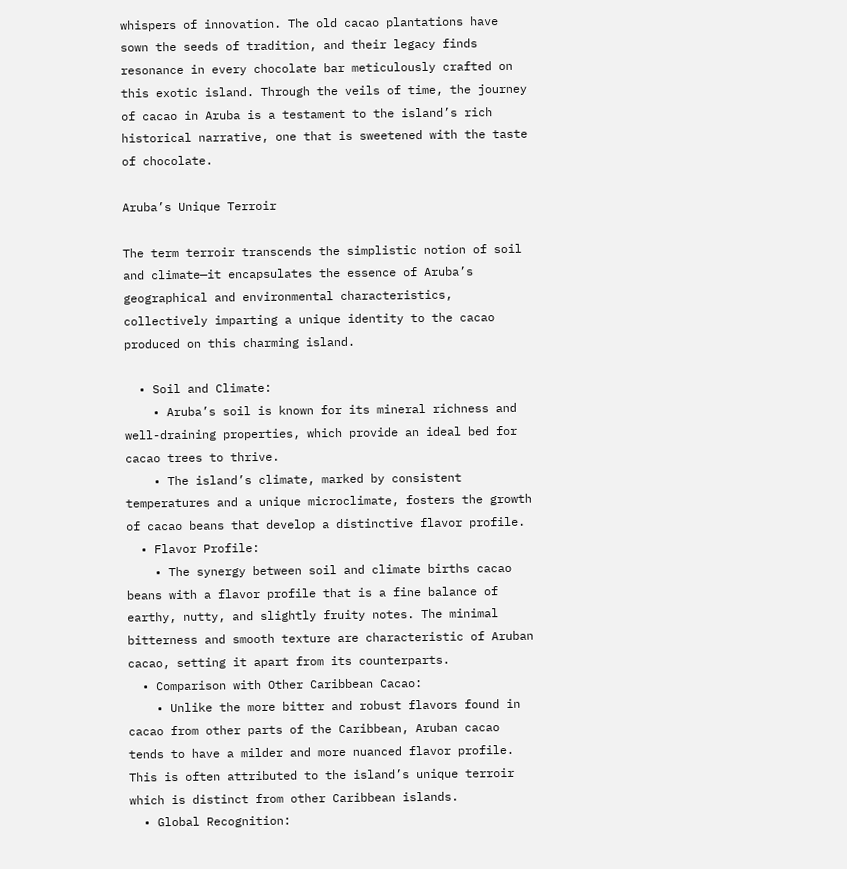whispers of innovation. The old cacao plantations have sown the seeds of tradition, and their legacy finds resonance in every chocolate bar meticulously crafted on this exotic island. Through the veils of time, the journey of cacao in Aruba is a testament to the island’s rich historical narrative, one that is sweetened with the taste of chocolate.

Aruba’s Unique Terroir

The term terroir transcends the simplistic notion of soil and climate—it encapsulates the essence of Aruba’s geographical and environmental characteristics, collectively imparting a unique identity to the cacao produced on this charming island.

  • Soil and Climate:
    • Aruba’s soil is known for its mineral richness and well-draining properties, which provide an ideal bed for cacao trees to thrive.
    • The island’s climate, marked by consistent temperatures and a unique microclimate, fosters the growth of cacao beans that develop a distinctive flavor profile.
  • Flavor Profile:
    • The synergy between soil and climate births cacao beans with a flavor profile that is a fine balance of earthy, nutty, and slightly fruity notes. The minimal bitterness and smooth texture are characteristic of Aruban cacao, setting it apart from its counterparts.
  • Comparison with Other Caribbean Cacao:
    • Unlike the more bitter and robust flavors found in cacao from other parts of the Caribbean, Aruban cacao tends to have a milder and more nuanced flavor profile. This is often attributed to the island’s unique terroir which is distinct from other Caribbean islands.
  • Global Recognition: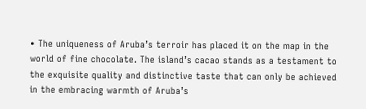• The uniqueness of Aruba’s terroir has placed it on the map in the world of fine chocolate. The island’s cacao stands as a testament to the exquisite quality and distinctive taste that can only be achieved in the embracing warmth of Aruba’s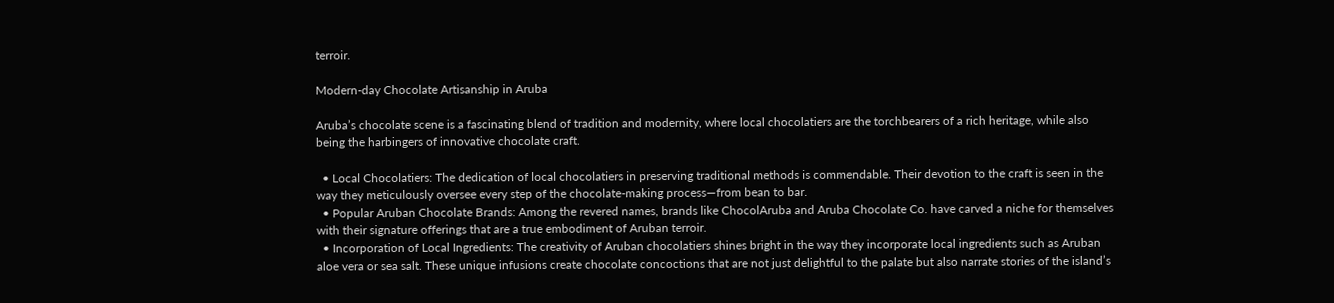terroir.

Modern-day Chocolate Artisanship in Aruba

Aruba’s chocolate scene is a fascinating blend of tradition and modernity, where local chocolatiers are the torchbearers of a rich heritage, while also being the harbingers of innovative chocolate craft.

  • Local Chocolatiers: The dedication of local chocolatiers in preserving traditional methods is commendable. Their devotion to the craft is seen in the way they meticulously oversee every step of the chocolate-making process—from bean to bar.
  • Popular Aruban Chocolate Brands: Among the revered names, brands like ChocolAruba and Aruba Chocolate Co. have carved a niche for themselves with their signature offerings that are a true embodiment of Aruban terroir.
  • Incorporation of Local Ingredients: The creativity of Aruban chocolatiers shines bright in the way they incorporate local ingredients such as Aruban aloe vera or sea salt. These unique infusions create chocolate concoctions that are not just delightful to the palate but also narrate stories of the island’s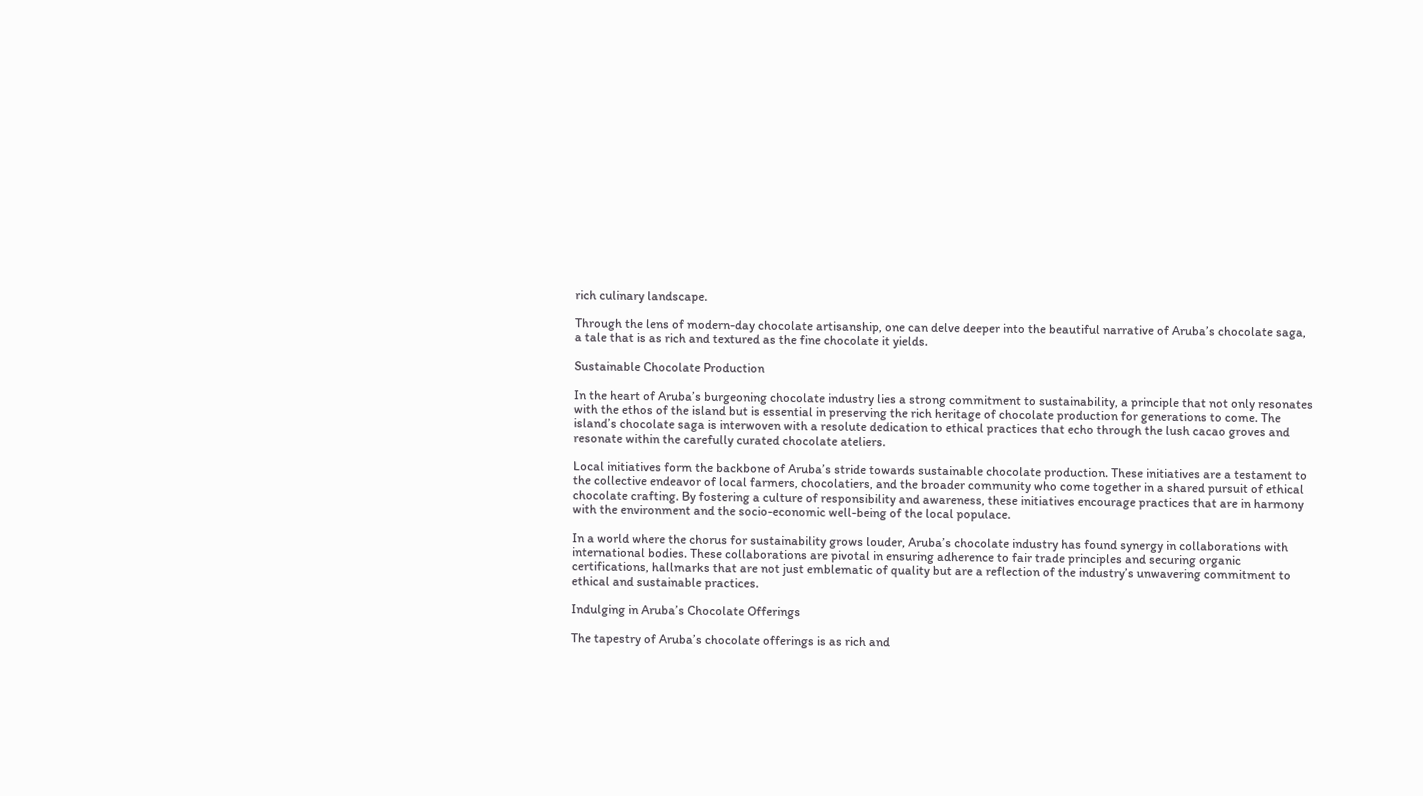rich culinary landscape.

Through the lens of modern-day chocolate artisanship, one can delve deeper into the beautiful narrative of Aruba’s chocolate saga, a tale that is as rich and textured as the fine chocolate it yields.

Sustainable Chocolate Production

In the heart of Aruba’s burgeoning chocolate industry lies a strong commitment to sustainability, a principle that not only resonates with the ethos of the island but is essential in preserving the rich heritage of chocolate production for generations to come. The island’s chocolate saga is interwoven with a resolute dedication to ethical practices that echo through the lush cacao groves and resonate within the carefully curated chocolate ateliers.

Local initiatives form the backbone of Aruba’s stride towards sustainable chocolate production. These initiatives are a testament to the collective endeavor of local farmers, chocolatiers, and the broader community who come together in a shared pursuit of ethical chocolate crafting. By fostering a culture of responsibility and awareness, these initiatives encourage practices that are in harmony with the environment and the socio-economic well-being of the local populace.

In a world where the chorus for sustainability grows louder, Aruba’s chocolate industry has found synergy in collaborations with international bodies. These collaborations are pivotal in ensuring adherence to fair trade principles and securing organic certifications, hallmarks that are not just emblematic of quality but are a reflection of the industry’s unwavering commitment to ethical and sustainable practices.

Indulging in Aruba’s Chocolate Offerings

The tapestry of Aruba’s chocolate offerings is as rich and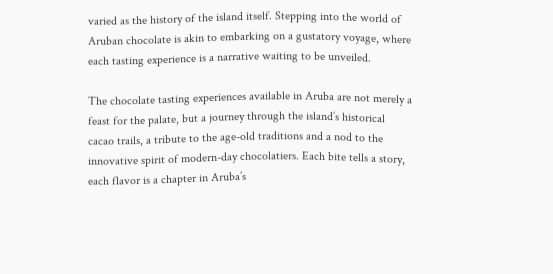varied as the history of the island itself. Stepping into the world of Aruban chocolate is akin to embarking on a gustatory voyage, where each tasting experience is a narrative waiting to be unveiled.

The chocolate tasting experiences available in Aruba are not merely a feast for the palate, but a journey through the island’s historical cacao trails, a tribute to the age-old traditions and a nod to the innovative spirit of modern-day chocolatiers. Each bite tells a story, each flavor is a chapter in Aruba’s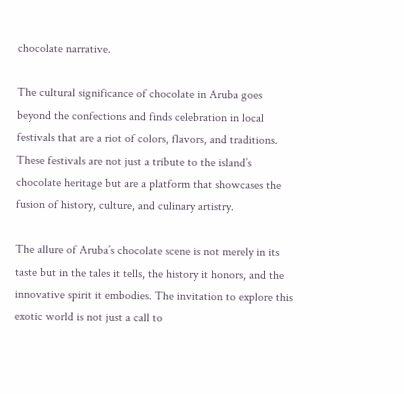chocolate narrative.

The cultural significance of chocolate in Aruba goes beyond the confections and finds celebration in local festivals that are a riot of colors, flavors, and traditions. These festivals are not just a tribute to the island’s chocolate heritage but are a platform that showcases the fusion of history, culture, and culinary artistry.

The allure of Aruba’s chocolate scene is not merely in its taste but in the tales it tells, the history it honors, and the innovative spirit it embodies. The invitation to explore this exotic world is not just a call to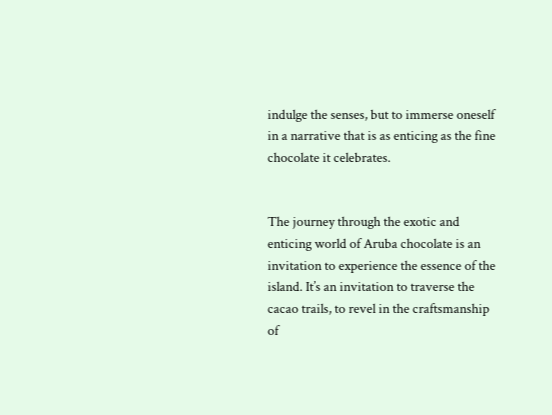indulge the senses, but to immerse oneself in a narrative that is as enticing as the fine chocolate it celebrates.


The journey through the exotic and enticing world of Aruba chocolate is an invitation to experience the essence of the island. It’s an invitation to traverse the cacao trails, to revel in the craftsmanship of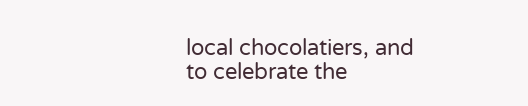local chocolatiers, and to celebrate the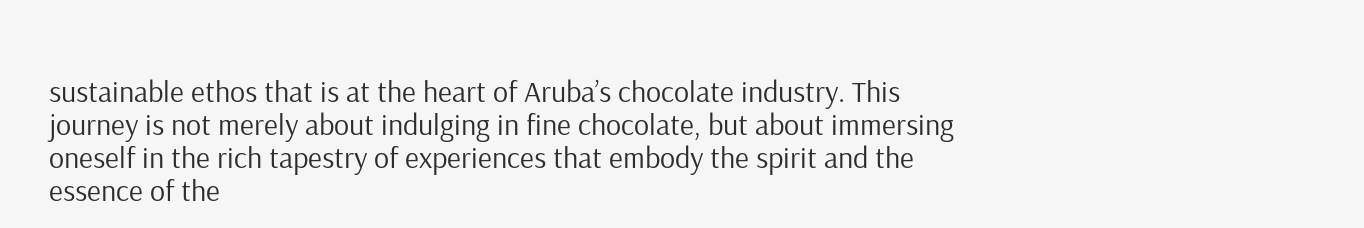sustainable ethos that is at the heart of Aruba’s chocolate industry. This journey is not merely about indulging in fine chocolate, but about immersing oneself in the rich tapestry of experiences that embody the spirit and the essence of the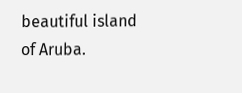beautiful island of Aruba.